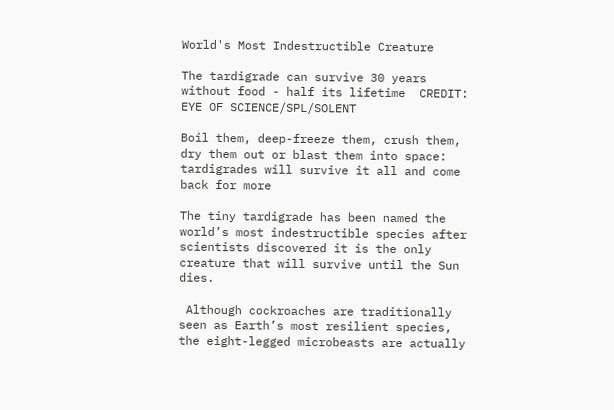World's Most Indestructible Creature

The tardigrade can survive 30 years without food - half its lifetime  CREDIT: EYE OF SCIENCE/SPL/SOLENT

Boil them, deep-freeze them, crush them, dry them out or blast them into space: tardigrades will survive it all and come back for more

The tiny tardigrade has been named the world’s most indestructible species after scientists discovered it is the only creature that will survive until the Sun dies.

 Although cockroaches are traditionally seen as Earth’s most resilient species, the eight-legged microbeasts are actually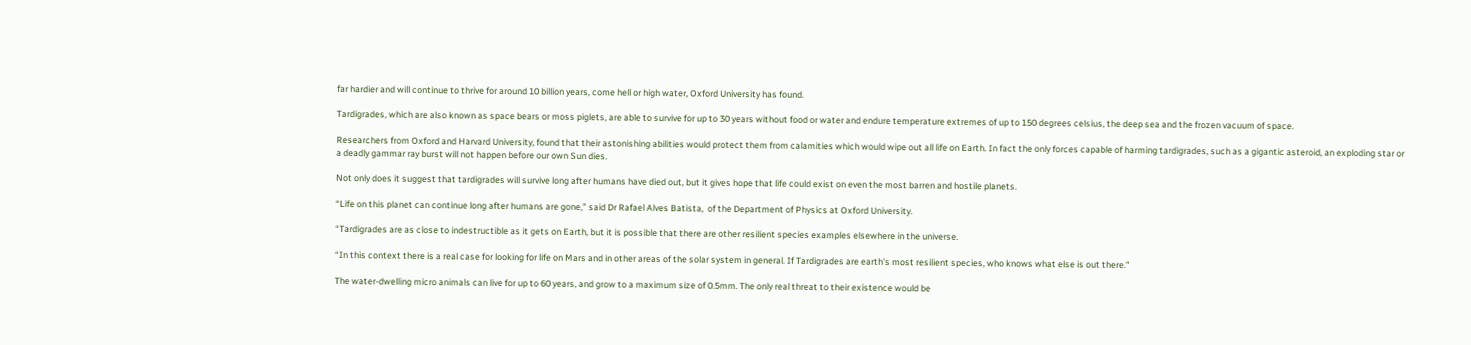far hardier and will continue to thrive for around 10 billion years, come hell or high water, Oxford University has found.

Tardigrades, which are also known as space bears or moss piglets, are able to survive for up to 30 years without food or water and endure temperature extremes of up to 150 degrees celsius, the deep sea and the frozen vacuum of space.

Researchers from Oxford and Harvard University, found that their astonishing abilities would protect them from calamities which would wipe out all life on Earth. In fact the only forces capable of harming tardigrades, such as a gigantic asteroid, an exploding star or a deadly gammar ray burst will not happen before our own Sun dies.

Not only does it suggest that tardigrades will survive long after humans have died out, but it gives hope that life could exist on even the most barren and hostile planets.

“Life on this planet can continue long after humans are gone,” said Dr Rafael Alves Batista,  of the Department of Physics at Oxford University.

“Tardigrades are as close to indestructible as it gets on Earth, but it is possible that there are other resilient species examples elsewhere in the universe.

“In this context there is a real case for looking for life on Mars and in other areas of the solar system in general. If Tardigrades are earth's most resilient species, who knows what else is out there.”

The water-dwelling micro animals can live for up to 60 years, and grow to a maximum size of 0.5mm. The only real threat to their existence would be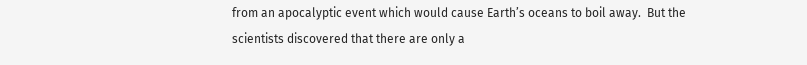from an apocalyptic event which would cause Earth’s oceans to boil away.  But the scientists discovered that there are only a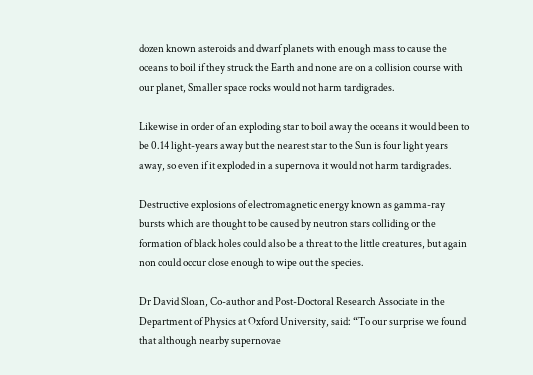dozen known asteroids and dwarf planets with enough mass to cause the oceans to boil if they struck the Earth and none are on a collision course with our planet, Smaller space rocks would not harm tardigrades.

Likewise in order of an exploding star to boil away the oceans it would been to be 0.14 light-years away but the nearest star to the Sun is four light years away, so even if it exploded in a supernova it would not harm tardigrades.

Destructive explosions of electromagnetic energy known as gamma-ray bursts which are thought to be caused by neutron stars colliding or the formation of black holes could also be a threat to the little creatures, but again non could occur close enough to wipe out the species.

Dr David Sloan, Co-author and Post-Doctoral Research Associate in the Department of Physics at Oxford University, said: “To our surprise we found that although nearby supernovae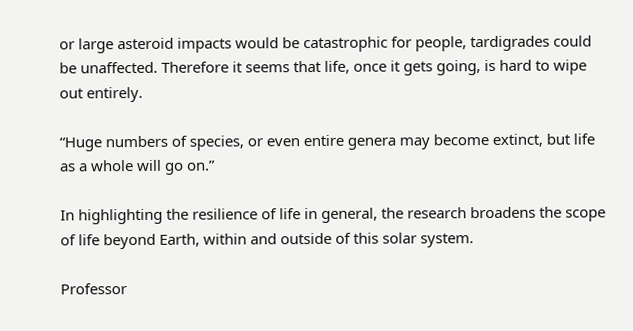or large asteroid impacts would be catastrophic for people, tardigrades could be unaffected. Therefore it seems that life, once it gets going, is hard to wipe out entirely.

“Huge numbers of species, or even entire genera may become extinct, but life as a whole will go on.”

In highlighting the resilience of life in general, the research broadens the scope of life beyond Earth, within and outside of this solar system.

Professor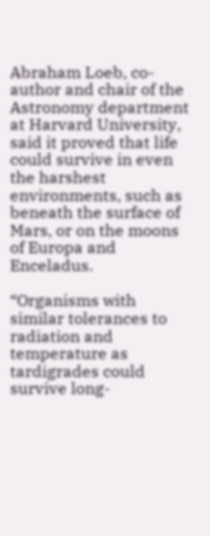Abraham Loeb, co-author and chair of the Astronomy department at Harvard University, said it proved that life could survive in even the harshest environments, such as beneath the surface of Mars, or on the moons of Europa and Enceladus.

“Organisms with similar tolerances to radiation and temperature as tardigrades could survive long-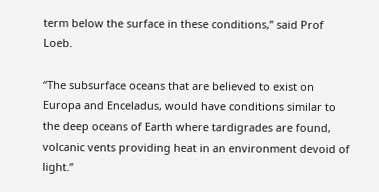term below the surface in these conditions,” said Prof Loeb.

“The subsurface oceans that are believed to exist on Europa and Enceladus, would have conditions similar to the deep oceans of Earth where tardigrades are found, volcanic vents providing heat in an environment devoid of light.”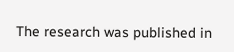The research was published in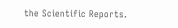the Scientific Reports.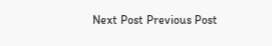Next Post Previous Post